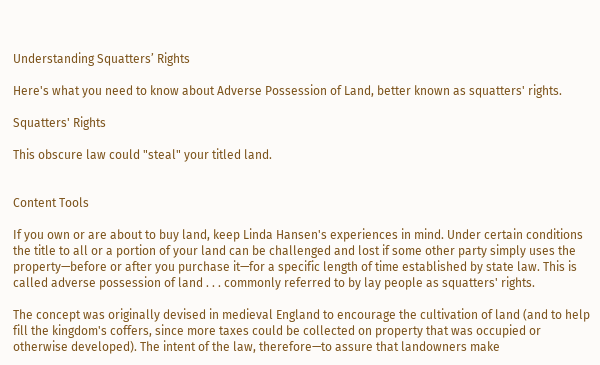Understanding Squatters’ Rights

Here's what you need to know about Adverse Possession of Land, better known as squatters' rights.

Squatters' Rights

This obscure law could "steal" your titled land.


Content Tools

If you own or are about to buy land, keep Linda Hansen's experiences in mind. Under certain conditions the title to all or a portion of your land can be challenged and lost if some other party simply uses the property—before or after you purchase it—for a specific length of time established by state law. This is called adverse possession of land . . . commonly referred to by lay people as squatters' rights.

The concept was originally devised in medieval England to encourage the cultivation of land (and to help fill the kingdom's coffers, since more taxes could be collected on property that was occupied or otherwise developed). The intent of the law, therefore—to assure that landowners make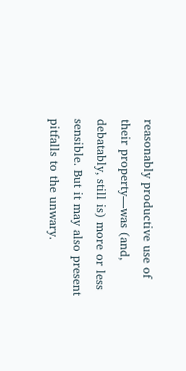reasonably productive use of their property—was (and, debatably, still is) more or less sensible. But it may also present pitfalls to the unwary.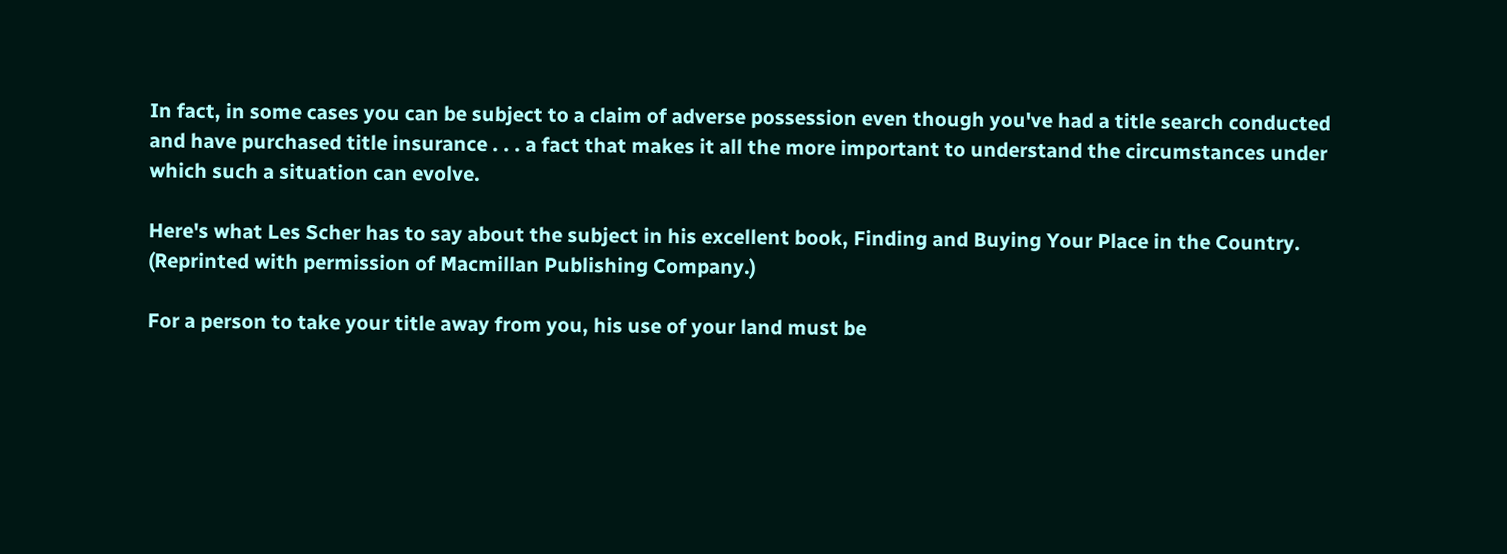In fact, in some cases you can be subject to a claim of adverse possession even though you've had a title search conducted and have purchased title insurance . . . a fact that makes it all the more important to understand the circumstances under which such a situation can evolve.

Here's what Les Scher has to say about the subject in his excellent book, Finding and Buying Your Place in the Country. (Reprinted with permission of Macmillan Publishing Company.)

For a person to take your title away from you, his use of your land must be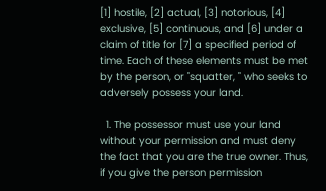[1] hostile, [2] actual, [3] notorious, [4] exclusive, [5] continuous, and [6] under a claim of title for [7] a specified period of time. Each of these elements must be met by the person, or "squatter, " who seeks to adversely possess your land.

  1. The possessor must use your land without your permission and must deny the fact that you are the true owner. Thus, if you give the person permission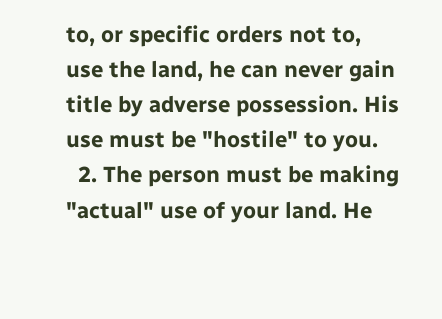to, or specific orders not to, use the land, he can never gain title by adverse possession. His use must be "hostile" to you.
  2. The person must be making "actual" use of your land. He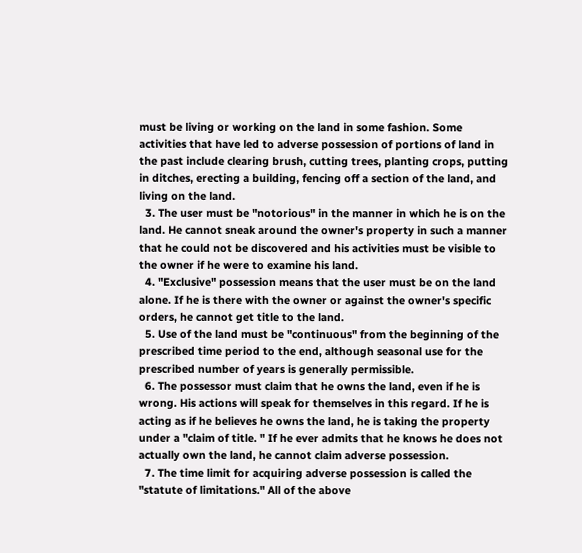must be living or working on the land in some fashion. Some activities that have led to adverse possession of portions of land in the past include clearing brush, cutting trees, planting crops, putting in ditches, erecting a building, fencing off a section of the land, and living on the land.
  3. The user must be "notorious" in the manner in which he is on the land. He cannot sneak around the owner's property in such a manner that he could not be discovered and his activities must be visible to the owner if he were to examine his land.
  4. "Exclusive" possession means that the user must be on the land alone. If he is there with the owner or against the owner's specific orders, he cannot get title to the land.
  5. Use of the land must be "continuous" from the beginning of the prescribed time period to the end, although seasonal use for the prescribed number of years is generally permissible.
  6. The possessor must claim that he owns the land, even if he is wrong. His actions will speak for themselves in this regard. If he is acting as if he believes he owns the land, he is taking the property under a "claim of title. " If he ever admits that he knows he does not actually own the land, he cannot claim adverse possession.
  7. The time limit for acquiring adverse possession is called the "statute of limitations." All of the above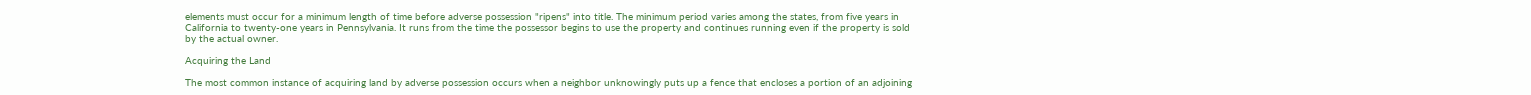elements must occur for a minimum length of time before adverse possession "ripens" into title. The minimum period varies among the states, from five years in California to twenty-one years in Pennsylvania. It runs from the time the possessor begins to use the property and continues running even if the property is sold by the actual owner.

Acquiring the Land

The most common instance of acquiring land by adverse possession occurs when a neighbor unknowingly puts up a fence that encloses a portion of an adjoining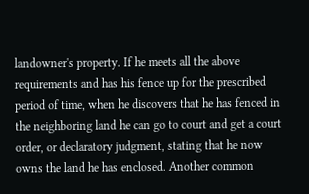landowner's property. If he meets all the above requirements and has his fence up for the prescribed period of time, when he discovers that he has fenced in the neighboring land he can go to court and get a court order, or declaratory judgment, stating that he now owns the land he has enclosed. Another common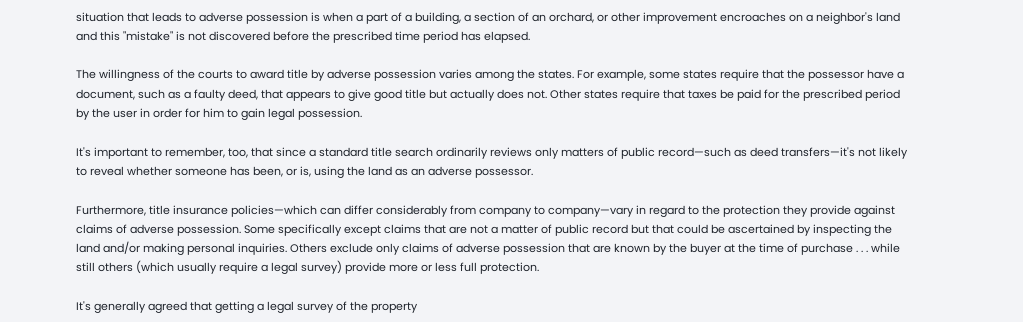situation that leads to adverse possession is when a part of a building, a section of an orchard, or other improvement encroaches on a neighbor's land and this "mistake" is not discovered before the prescribed time period has elapsed.

The willingness of the courts to award title by adverse possession varies among the states. For example, some states require that the possessor have a document, such as a faulty deed, that appears to give good title but actually does not. Other states require that taxes be paid for the prescribed period by the user in order for him to gain legal possession.

It's important to remember, too, that since a standard title search ordinarily reviews only matters of public record—such as deed transfers—it's not likely to reveal whether someone has been, or is, using the land as an adverse possessor.

Furthermore, title insurance policies—which can differ considerably from company to company—vary in regard to the protection they provide against claims of adverse possession. Some specifically except claims that are not a matter of public record but that could be ascertained by inspecting the land and/or making personal inquiries. Others exclude only claims of adverse possession that are known by the buyer at the time of purchase . . . while still others (which usually require a legal survey) provide more or less full protection.

It's generally agreed that getting a legal survey of the property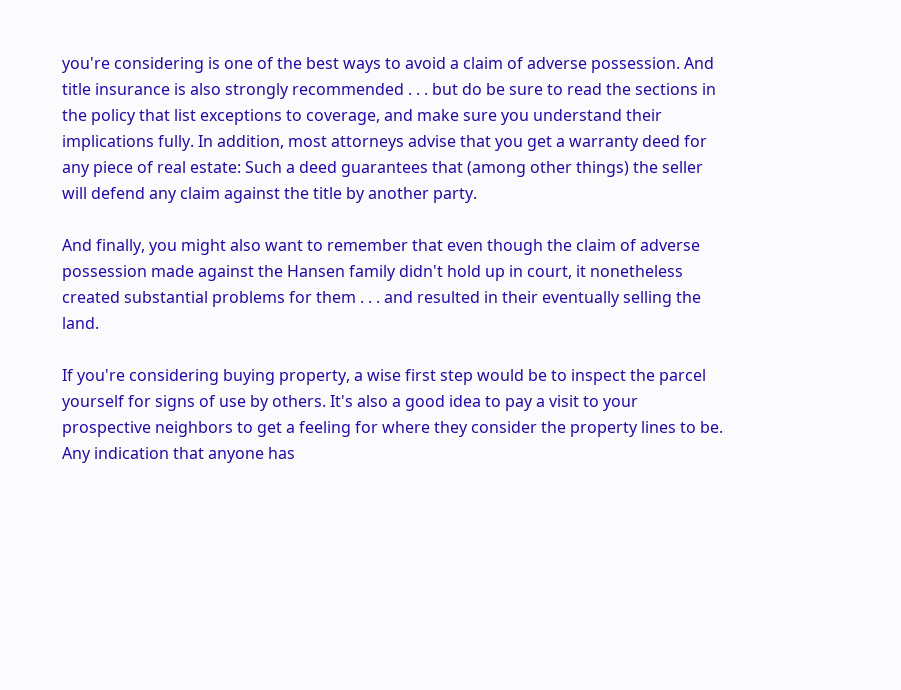you're considering is one of the best ways to avoid a claim of adverse possession. And title insurance is also strongly recommended . . . but do be sure to read the sections in the policy that list exceptions to coverage, and make sure you understand their implications fully. In addition, most attorneys advise that you get a warranty deed for any piece of real estate: Such a deed guarantees that (among other things) the seller will defend any claim against the title by another party.

And finally, you might also want to remember that even though the claim of adverse possession made against the Hansen family didn't hold up in court, it nonetheless created substantial problems for them . . . and resulted in their eventually selling the land.

If you're considering buying property, a wise first step would be to inspect the parcel yourself for signs of use by others. It's also a good idea to pay a visit to your prospective neighbors to get a feeling for where they consider the property lines to be. Any indication that anyone has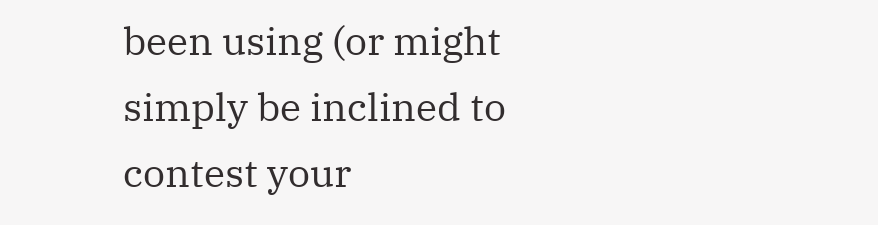been using (or might simply be inclined to contest your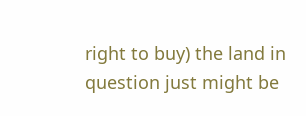right to buy) the land in question just might be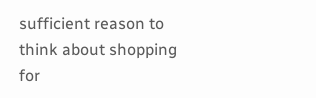sufficient reason to think about shopping for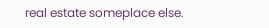real estate someplace else.